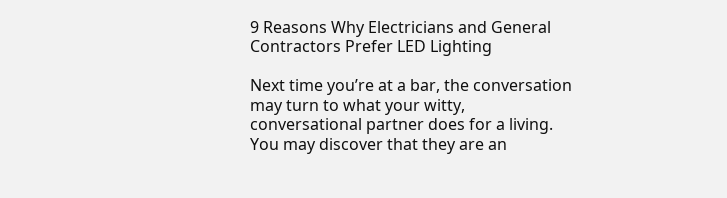9 Reasons Why Electricians and General Contractors Prefer LED Lighting

Next time you’re at a bar, the conversation may turn to what your witty, conversational partner does for a living. You may discover that they are an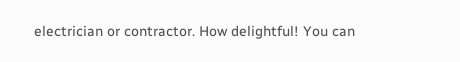electrician or contractor. How delightful! You can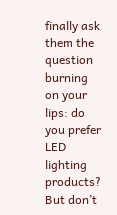finally ask them the question burning on your lips: do you prefer LED lighting products? But don’t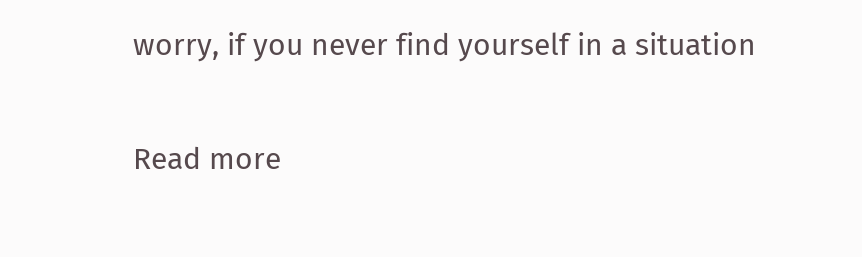worry, if you never find yourself in a situation

Read more